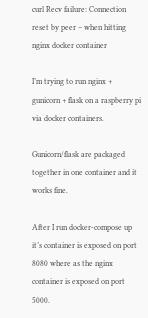curl Recv failure: Connection reset by peer – when hitting nginx docker container

I’m trying to run nginx + gunicorn + flask on a raspberry pi via docker containers.

Gunicorn/flask are packaged together in one container and it works fine.

After I run docker-compose up it’s container is exposed on port 8080 where as the nginx container is exposed on port 5000.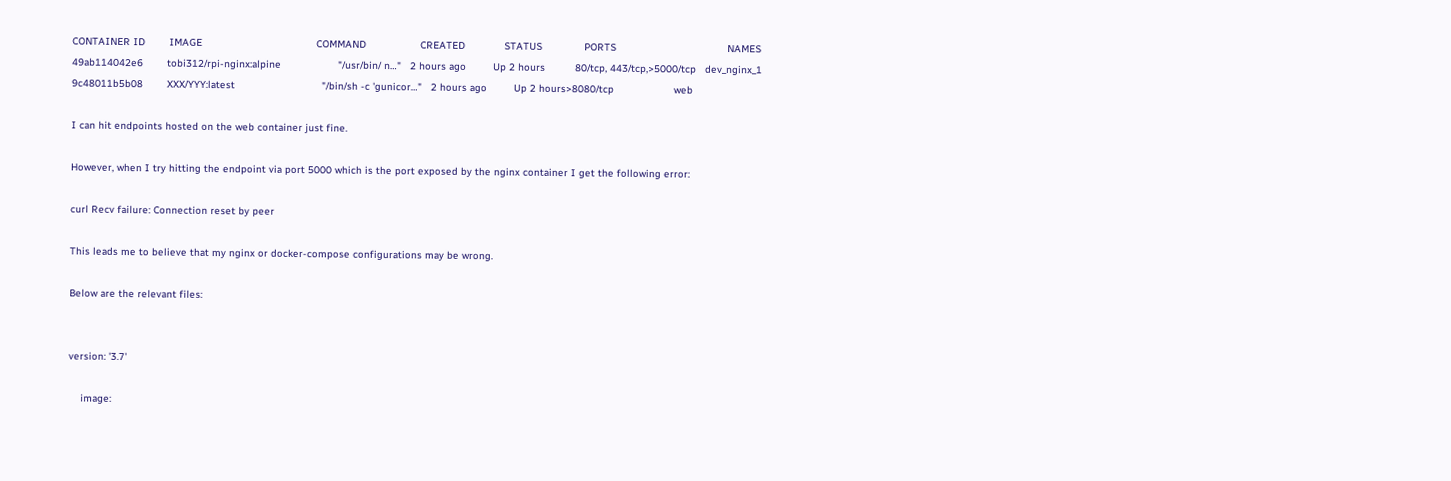CONTAINER ID        IMAGE                                      COMMAND                  CREATED             STATUS              PORTS                                     NAMES
49ab114042e6        tobi312/rpi-nginx:alpine                   "/usr/bin/ n…"   2 hours ago         Up 2 hours          80/tcp, 443/tcp,>5000/tcp   dev_nginx_1
9c48011b5b08        XXX/YYY:latest                             "/bin/sh -c 'gunicor…"   2 hours ago         Up 2 hours>8080/tcp                    web

I can hit endpoints hosted on the web container just fine.

However, when I try hitting the endpoint via port 5000 which is the port exposed by the nginx container I get the following error:

curl Recv failure: Connection reset by peer

This leads me to believe that my nginx or docker-compose configurations may be wrong.

Below are the relevant files:


version: '3.7'

    image: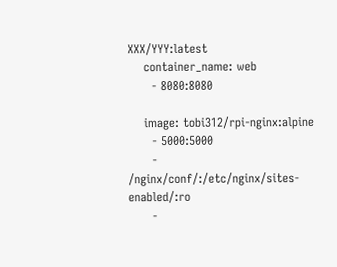XXX/YYY:latest
    container_name: web
      - 8080:8080

    image: tobi312/rpi-nginx:alpine
      - 5000:5000
      - /nginx/conf/:/etc/nginx/sites-enabled/:ro
      -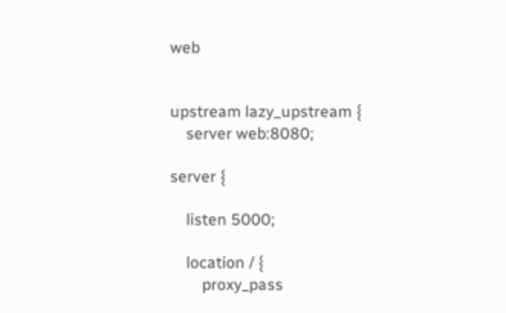web


upstream lazy_upstream {
    server web:8080;

server {

    listen 5000;

    location / {
        proxy_pass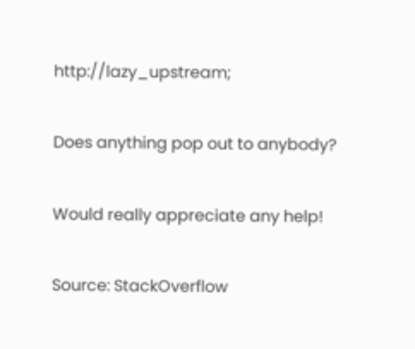http://lazy_upstream;

Does anything pop out to anybody?

Would really appreciate any help!

Source: StackOverflow